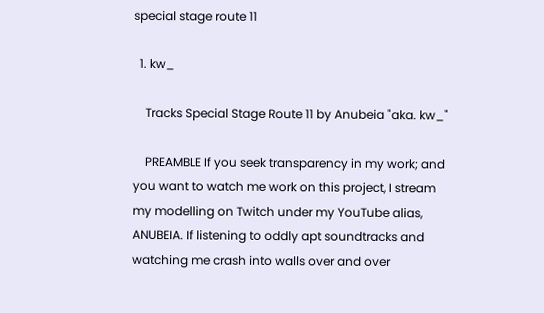special stage route 11

  1. kw_

    Tracks Special Stage Route 11 by Anubeia "aka. kw_"

    PREAMBLE If you seek transparency in my work; and you want to watch me work on this project, I stream my modelling on Twitch under my YouTube alias, ANUBEIA. If listening to oddly apt soundtracks and watching me crash into walls over and over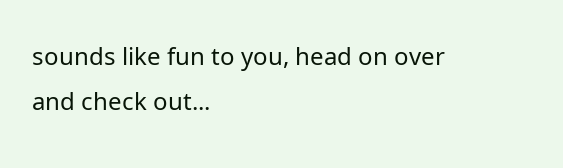sounds like fun to you, head on over and check out...